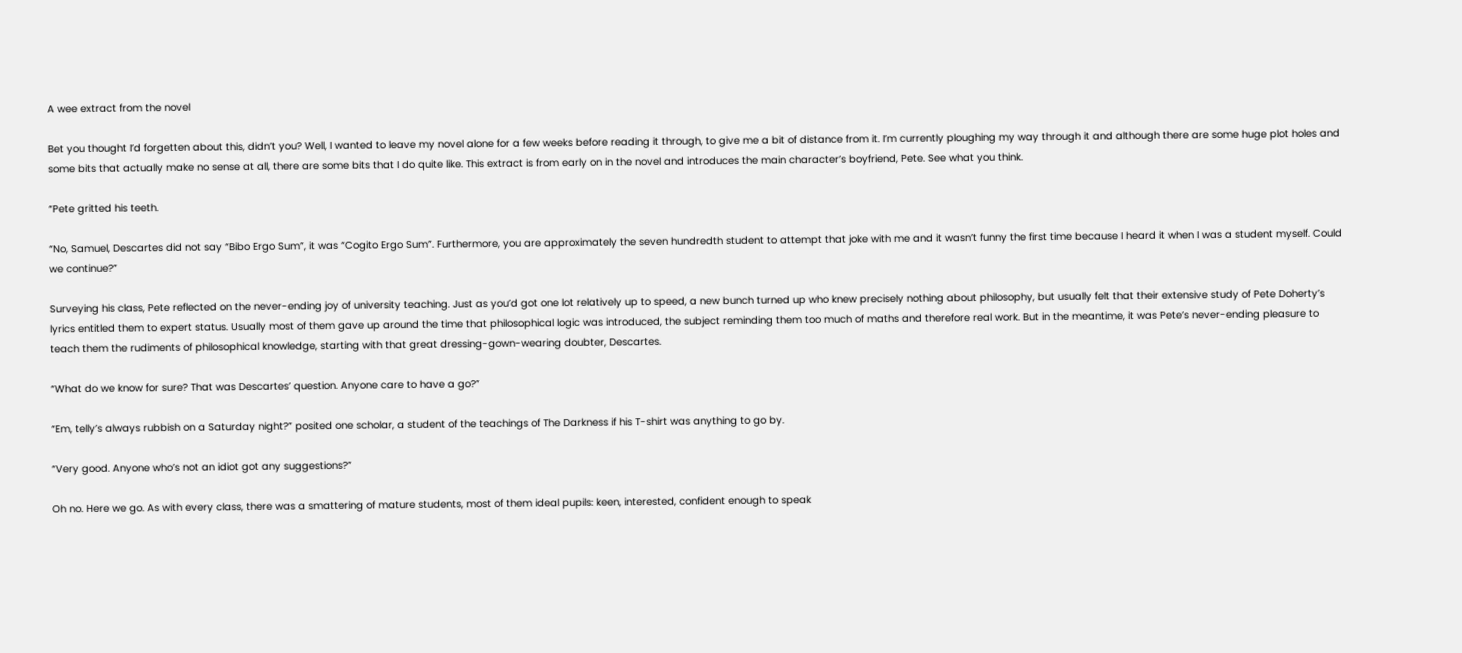A wee extract from the novel

Bet you thought I’d forgetten about this, didn’t you? Well, I wanted to leave my novel alone for a few weeks before reading it through, to give me a bit of distance from it. I’m currently ploughing my way through it and although there are some huge plot holes and some bits that actually make no sense at all, there are some bits that I do quite like. This extract is from early on in the novel and introduces the main character’s boyfriend, Pete. See what you think.

“Pete gritted his teeth.

“No, Samuel, Descartes did not say “Bibo Ergo Sum”, it was “Cogito Ergo Sum”. Furthermore, you are approximately the seven hundredth student to attempt that joke with me and it wasn’t funny the first time because I heard it when I was a student myself. Could we continue?”

Surveying his class, Pete reflected on the never-ending joy of university teaching. Just as you’d got one lot relatively up to speed, a new bunch turned up who knew precisely nothing about philosophy, but usually felt that their extensive study of Pete Doherty’s lyrics entitled them to expert status. Usually most of them gave up around the time that philosophical logic was introduced, the subject reminding them too much of maths and therefore real work. But in the meantime, it was Pete’s never-ending pleasure to teach them the rudiments of philosophical knowledge, starting with that great dressing-gown-wearing doubter, Descartes.

“What do we know for sure? That was Descartes’ question. Anyone care to have a go?”

“Em, telly’s always rubbish on a Saturday night?” posited one scholar, a student of the teachings of The Darkness if his T-shirt was anything to go by.

“Very good. Anyone who’s not an idiot got any suggestions?”

Oh no. Here we go. As with every class, there was a smattering of mature students, most of them ideal pupils: keen, interested, confident enough to speak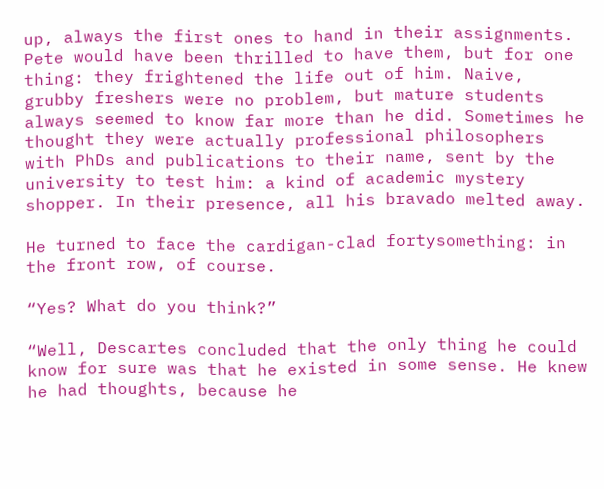up, always the first ones to hand in their assignments. Pete would have been thrilled to have them, but for one thing: they frightened the life out of him. Naive, grubby freshers were no problem, but mature students always seemed to know far more than he did. Sometimes he thought they were actually professional philosophers with PhDs and publications to their name, sent by the university to test him: a kind of academic mystery shopper. In their presence, all his bravado melted away.

He turned to face the cardigan-clad fortysomething: in the front row, of course.

“Yes? What do you think?”

“Well, Descartes concluded that the only thing he could know for sure was that he existed in some sense. He knew he had thoughts, because he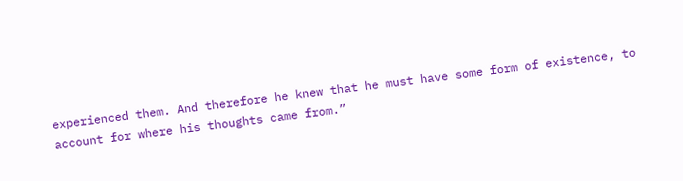experienced them. And therefore he knew that he must have some form of existence, to account for where his thoughts came from.”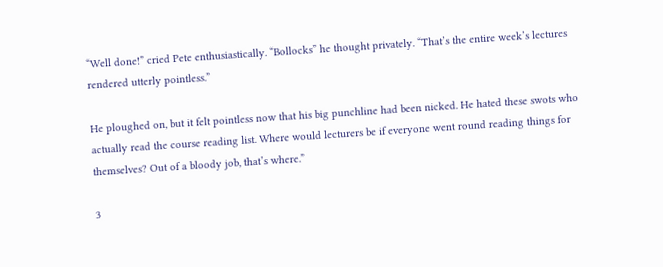“Well done!” cried Pete enthusiastically. “Bollocks” he thought privately. “That’s the entire week’s lectures rendered utterly pointless.”

He ploughed on, but it felt pointless now that his big punchline had been nicked. He hated these swots who actually read the course reading list. Where would lecturers be if everyone went round reading things for themselves? Out of a bloody job, that’s where.”

3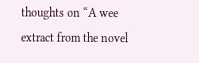thoughts on “A wee extract from the novel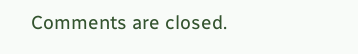Comments are closed.